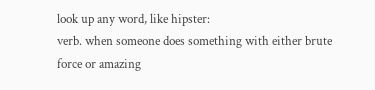look up any word, like hipster:
verb. when someone does something with either brute force or amazing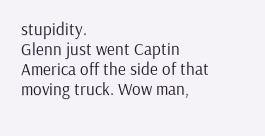stupidity.
Glenn just went Captin America off the side of that moving truck. Wow man,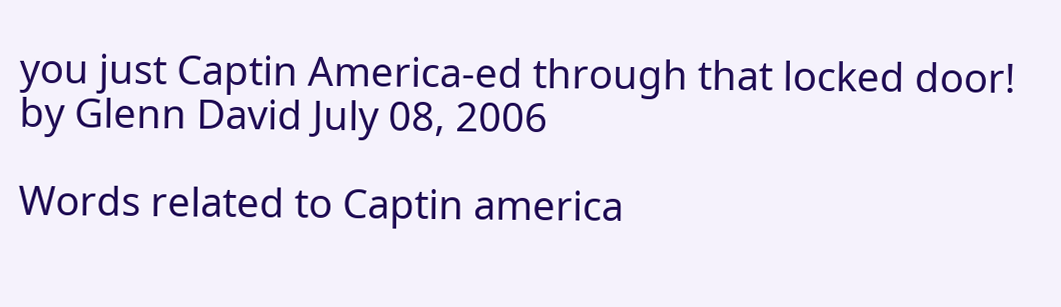you just Captin America-ed through that locked door!
by Glenn David July 08, 2006

Words related to Captin america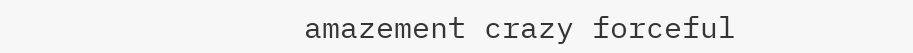amazement crazy forceful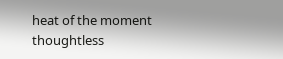heat of the moment thoughtless